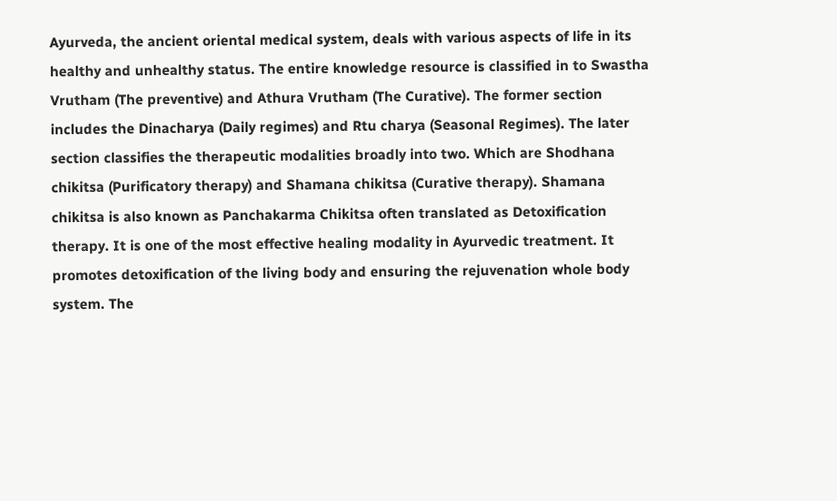Ayurveda, the ancient oriental medical system, deals with various aspects of life in its healthy and unhealthy status. The entire knowledge resource is classified in to Swastha Vrutham (The preventive) and Athura Vrutham (The Curative). The former section includes the Dinacharya (Daily regimes) and Rtu charya (Seasonal Regimes). The later section classifies the therapeutic modalities broadly into two. Which are Shodhana chikitsa (Purificatory therapy) and Shamana chikitsa (Curative therapy). Shamana chikitsa is also known as Panchakarma Chikitsa often translated as Detoxification therapy. It is one of the most effective healing modality in Ayurvedic treatment. It promotes detoxification of the living body and ensuring the rejuvenation whole body system. The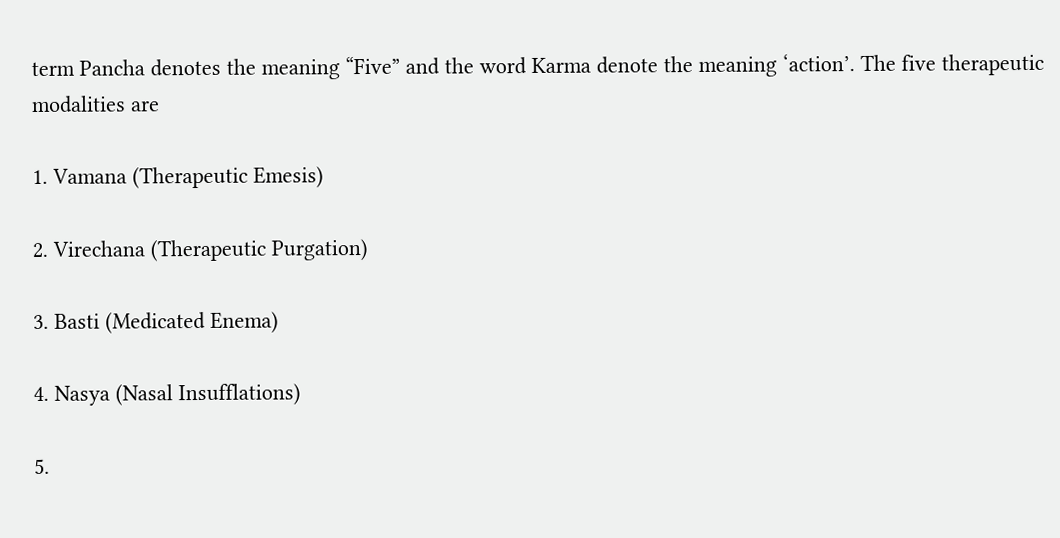term Pancha denotes the meaning “Five” and the word Karma denote the meaning ‘action’. The five therapeutic modalities are

1. Vamana (Therapeutic Emesis)

2. Virechana (Therapeutic Purgation)

3. Basti (Medicated Enema)

4. Nasya (Nasal Insufflations)

5.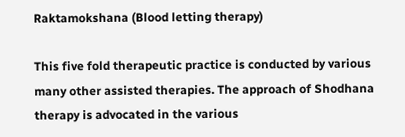Raktamokshana (Blood letting therapy)

This five fold therapeutic practice is conducted by various many other assisted therapies. The approach of Shodhana therapy is advocated in the various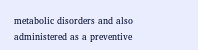metabolic disorders and also administered as a preventive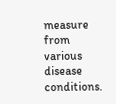measure from various disease conditions.